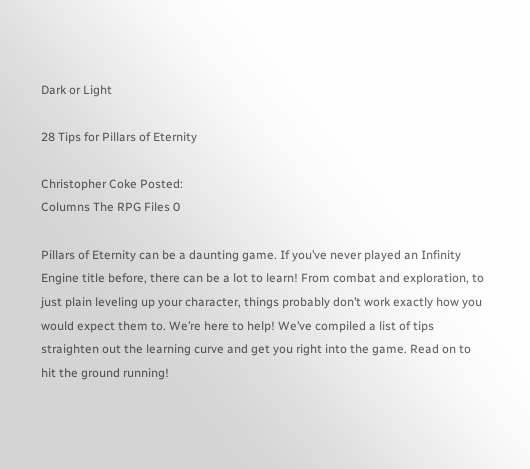Dark or Light

28 Tips for Pillars of Eternity

Christopher Coke Posted:
Columns The RPG Files 0

Pillars of Eternity can be a daunting game. If you’ve never played an Infinity Engine title before, there can be a lot to learn! From combat and exploration, to just plain leveling up your character, things probably don’t work exactly how you would expect them to. We’re here to help! We’ve compiled a list of tips straighten out the learning curve and get you right into the game. Read on to hit the ground running!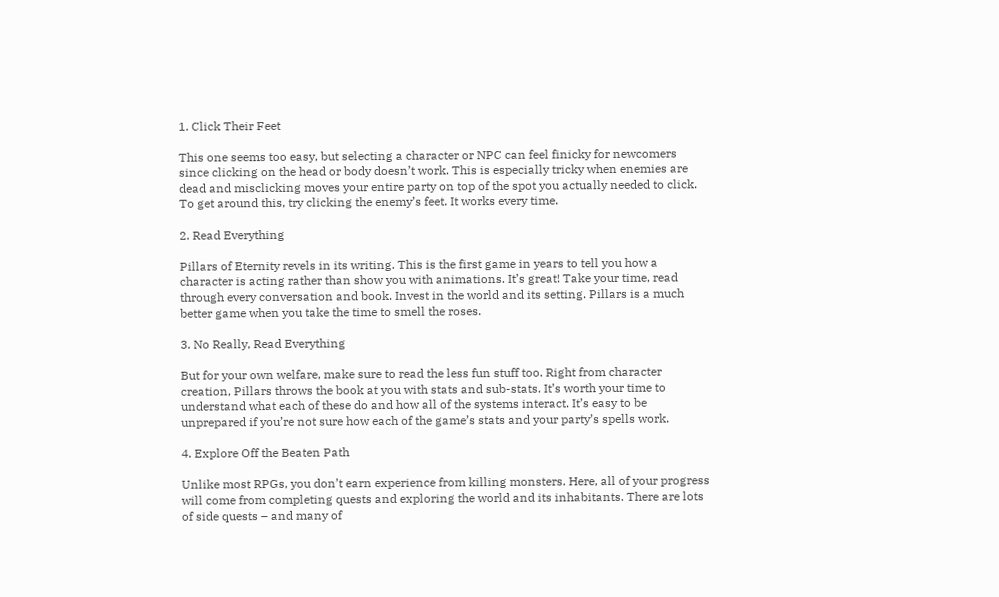1. Click Their Feet

This one seems too easy, but selecting a character or NPC can feel finicky for newcomers since clicking on the head or body doesn’t work. This is especially tricky when enemies are dead and misclicking moves your entire party on top of the spot you actually needed to click. To get around this, try clicking the enemy’s feet. It works every time.

2. Read Everything

Pillars of Eternity revels in its writing. This is the first game in years to tell you how a character is acting rather than show you with animations. It’s great! Take your time, read through every conversation and book. Invest in the world and its setting. Pillars is a much better game when you take the time to smell the roses.

3. No Really, Read Everything

But for your own welfare, make sure to read the less fun stuff too. Right from character creation, Pillars throws the book at you with stats and sub-stats. It’s worth your time to understand what each of these do and how all of the systems interact. It’s easy to be unprepared if you’re not sure how each of the game’s stats and your party’s spells work.

4. Explore Off the Beaten Path

Unlike most RPGs, you don’t earn experience from killing monsters. Here, all of your progress will come from completing quests and exploring the world and its inhabitants. There are lots of side quests – and many of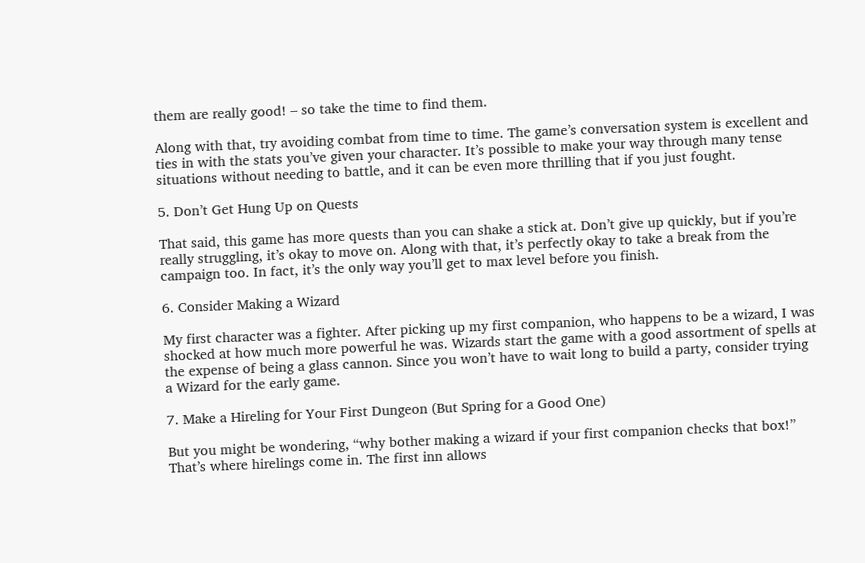them are really good! – so take the time to find them.

Along with that, try avoiding combat from time to time. The game’s conversation system is excellent and ties in with the stats you’ve given your character. It’s possible to make your way through many tense situations without needing to battle, and it can be even more thrilling that if you just fought.

5. Don’t Get Hung Up on Quests

That said, this game has more quests than you can shake a stick at. Don’t give up quickly, but if you’re really struggling, it’s okay to move on. Along with that, it’s perfectly okay to take a break from the campaign too. In fact, it’s the only way you’ll get to max level before you finish.

6. Consider Making a Wizard

My first character was a fighter. After picking up my first companion, who happens to be a wizard, I was shocked at how much more powerful he was. Wizards start the game with a good assortment of spells at the expense of being a glass cannon. Since you won’t have to wait long to build a party, consider trying a Wizard for the early game.

7. Make a Hireling for Your First Dungeon (But Spring for a Good One)

But you might be wondering, “why bother making a wizard if your first companion checks that box!” That’s where hirelings come in. The first inn allows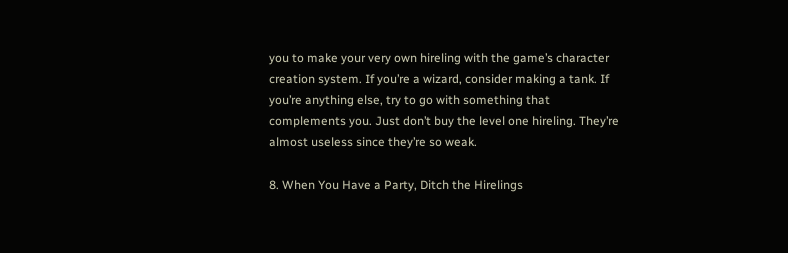you to make your very own hireling with the game’s character creation system. If you’re a wizard, consider making a tank. If you’re anything else, try to go with something that complements you. Just don’t buy the level one hireling. They’re almost useless since they’re so weak.

8. When You Have a Party, Ditch the Hirelings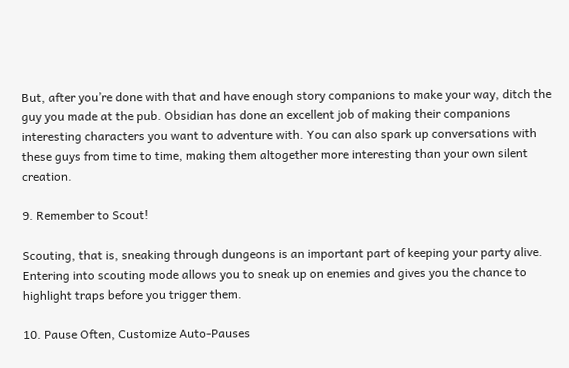But, after you’re done with that and have enough story companions to make your way, ditch the guy you made at the pub. Obsidian has done an excellent job of making their companions interesting characters you want to adventure with. You can also spark up conversations with these guys from time to time, making them altogether more interesting than your own silent creation.

9. Remember to Scout!

Scouting, that is, sneaking through dungeons is an important part of keeping your party alive. Entering into scouting mode allows you to sneak up on enemies and gives you the chance to highlight traps before you trigger them.

10. Pause Often, Customize Auto-Pauses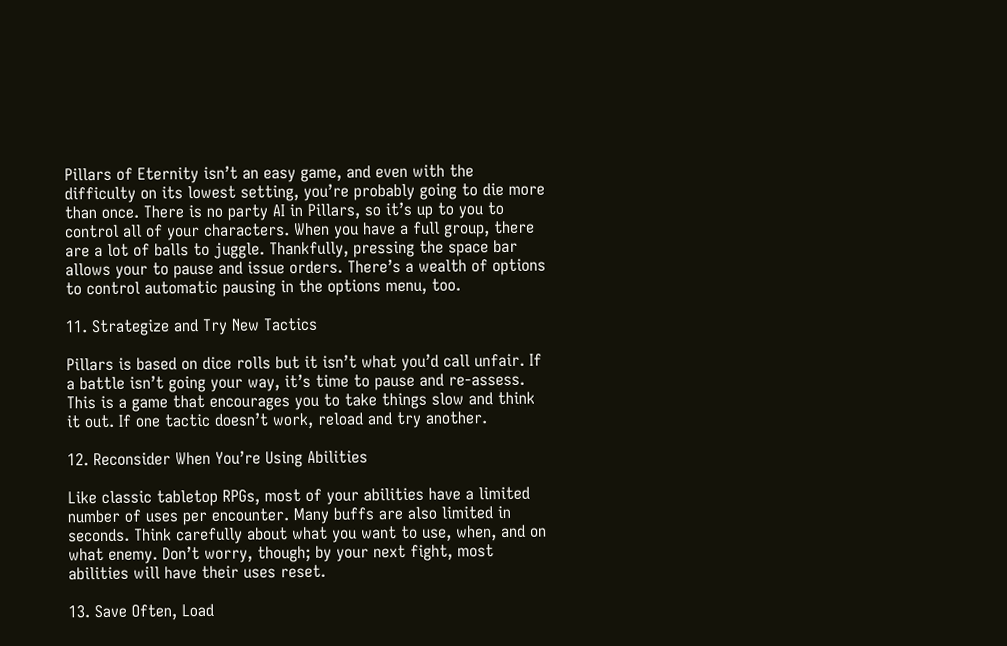Pillars of Eternity isn’t an easy game, and even with the difficulty on its lowest setting, you’re probably going to die more than once. There is no party AI in Pillars, so it’s up to you to control all of your characters. When you have a full group, there are a lot of balls to juggle. Thankfully, pressing the space bar allows your to pause and issue orders. There’s a wealth of options to control automatic pausing in the options menu, too.

11. Strategize and Try New Tactics

Pillars is based on dice rolls but it isn’t what you’d call unfair. If a battle isn’t going your way, it’s time to pause and re-assess. This is a game that encourages you to take things slow and think it out. If one tactic doesn’t work, reload and try another.

12. Reconsider When You’re Using Abilities

Like classic tabletop RPGs, most of your abilities have a limited number of uses per encounter. Many buffs are also limited in seconds. Think carefully about what you want to use, when, and on what enemy. Don’t worry, though; by your next fight, most abilities will have their uses reset.

13. Save Often, Load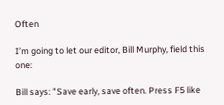Often

I’m going to let our editor, Bill Murphy, field this one:

Bill says: "Save early, save often. Press F5 like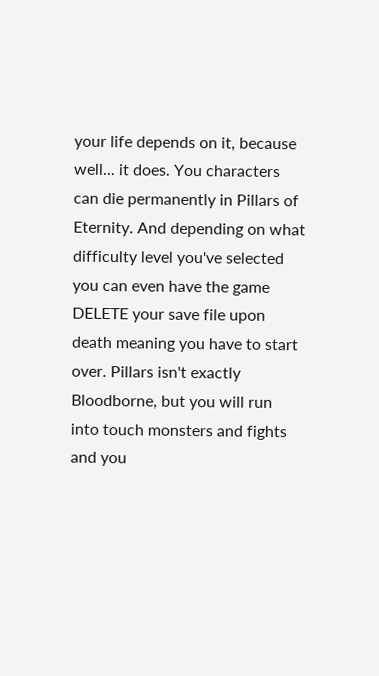your life depends on it, because well... it does. You characters can die permanently in Pillars of Eternity. And depending on what difficulty level you've selected you can even have the game DELETE your save file upon death meaning you have to start over. Pillars isn't exactly Bloodborne, but you will run into touch monsters and fights and you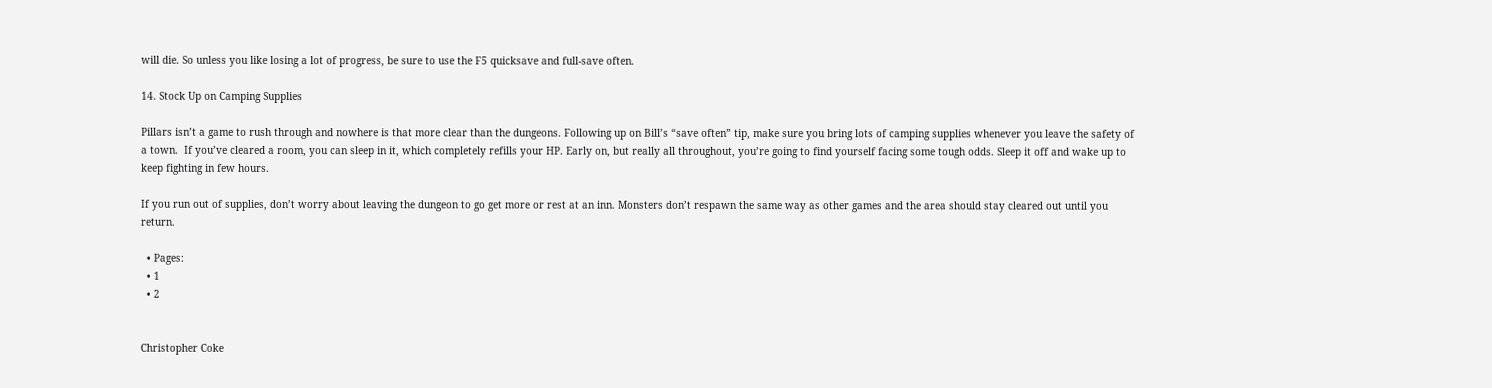will die. So unless you like losing a lot of progress, be sure to use the F5 quicksave and full-save often.

14. Stock Up on Camping Supplies

Pillars isn’t a game to rush through and nowhere is that more clear than the dungeons. Following up on Bill’s “save often” tip, make sure you bring lots of camping supplies whenever you leave the safety of a town.  If you’ve cleared a room, you can sleep in it, which completely refills your HP. Early on, but really all throughout, you’re going to find yourself facing some tough odds. Sleep it off and wake up to keep fighting in few hours.

If you run out of supplies, don’t worry about leaving the dungeon to go get more or rest at an inn. Monsters don’t respawn the same way as other games and the area should stay cleared out until you return.

  • Pages:
  • 1
  • 2


Christopher Coke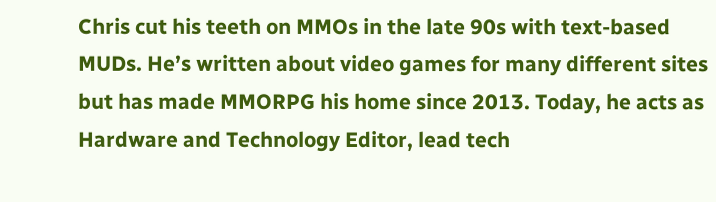Chris cut his teeth on MMOs in the late 90s with text-based MUDs. He’s written about video games for many different sites but has made MMORPG his home since 2013. Today, he acts as Hardware and Technology Editor, lead tech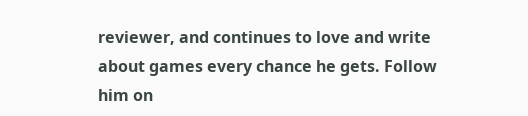reviewer, and continues to love and write about games every chance he gets. Follow him on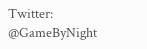Twitter: @GameByNight